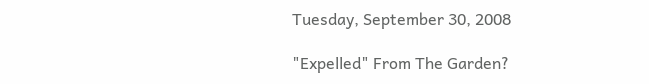Tuesday, September 30, 2008

"Expelled" From The Garden?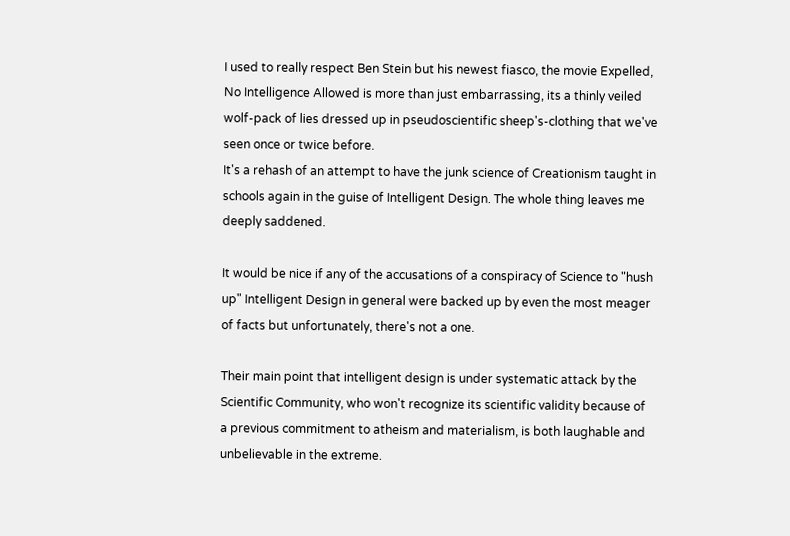I used to really respect Ben Stein but his newest fiasco, the movie Expelled, No Intelligence Allowed is more than just embarrassing, its a thinly veiled wolf-pack of lies dressed up in pseudoscientific sheep's-clothing that we've seen once or twice before.
It's a rehash of an attempt to have the junk science of Creationism taught in schools again in the guise of Intelligent Design. The whole thing leaves me deeply saddened.

It would be nice if any of the accusations of a conspiracy of Science to "hush up" Intelligent Design in general were backed up by even the most meager of facts but unfortunately, there's not a one.

Their main point that intelligent design is under systematic attack by the Scientific Community, who won't recognize its scientific validity because of a previous commitment to atheism and materialism, is both laughable and unbelievable in the extreme.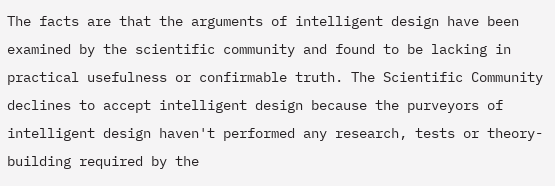The facts are that the arguments of intelligent design have been examined by the scientific community and found to be lacking in practical usefulness or confirmable truth. The Scientific Community declines to accept intelligent design because the purveyors of intelligent design haven't performed any research, tests or theory-building required by the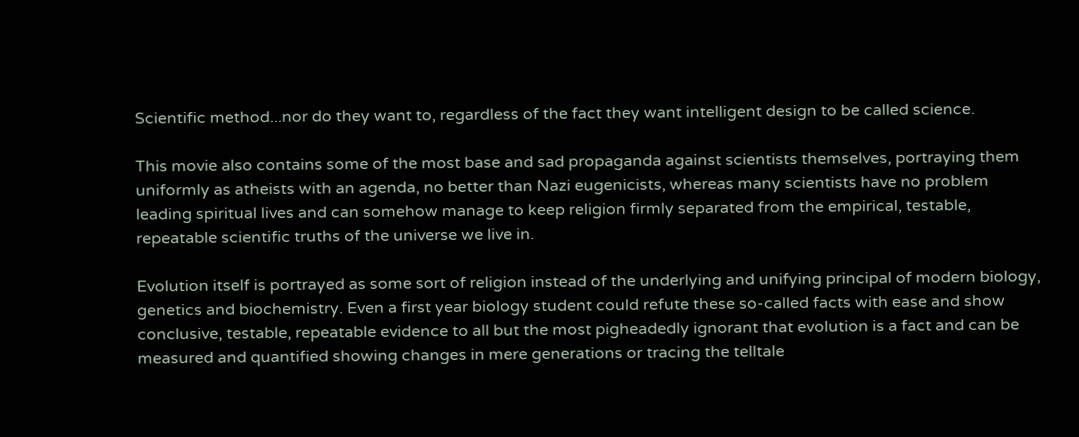Scientific method...nor do they want to, regardless of the fact they want intelligent design to be called science.

This movie also contains some of the most base and sad propaganda against scientists themselves, portraying them uniformly as atheists with an agenda, no better than Nazi eugenicists, whereas many scientists have no problem leading spiritual lives and can somehow manage to keep religion firmly separated from the empirical, testable, repeatable scientific truths of the universe we live in.

Evolution itself is portrayed as some sort of religion instead of the underlying and unifying principal of modern biology, genetics and biochemistry. Even a first year biology student could refute these so-called facts with ease and show conclusive, testable, repeatable evidence to all but the most pigheadedly ignorant that evolution is a fact and can be measured and quantified showing changes in mere generations or tracing the telltale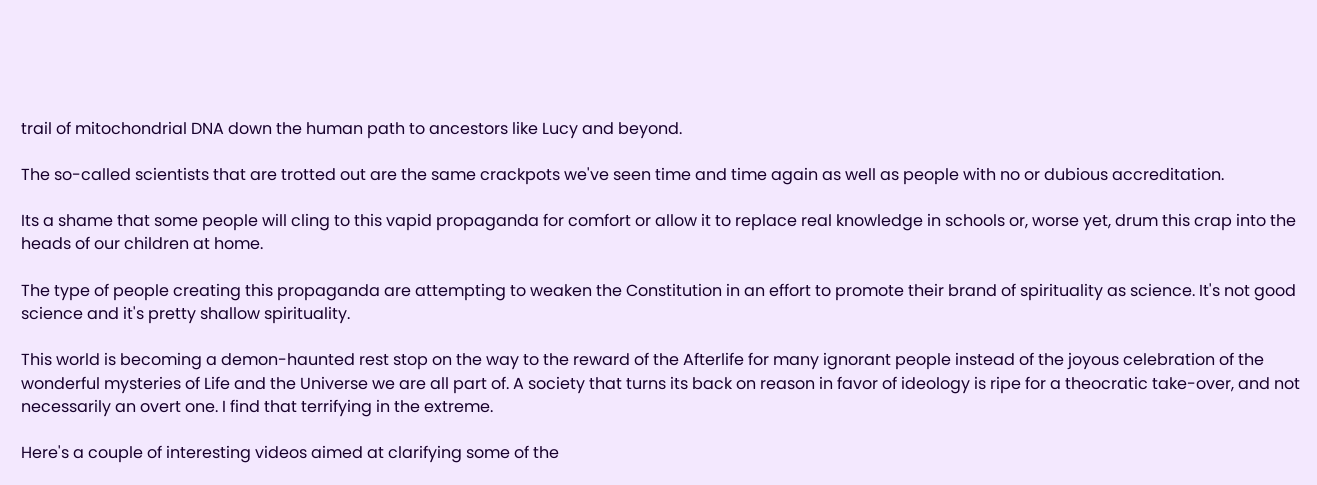trail of mitochondrial DNA down the human path to ancestors like Lucy and beyond.

The so-called scientists that are trotted out are the same crackpots we've seen time and time again as well as people with no or dubious accreditation.

Its a shame that some people will cling to this vapid propaganda for comfort or allow it to replace real knowledge in schools or, worse yet, drum this crap into the heads of our children at home.

The type of people creating this propaganda are attempting to weaken the Constitution in an effort to promote their brand of spirituality as science. It's not good science and it's pretty shallow spirituality.

This world is becoming a demon-haunted rest stop on the way to the reward of the Afterlife for many ignorant people instead of the joyous celebration of the wonderful mysteries of Life and the Universe we are all part of. A society that turns its back on reason in favor of ideology is ripe for a theocratic take-over, and not necessarily an overt one. I find that terrifying in the extreme.

Here's a couple of interesting videos aimed at clarifying some of the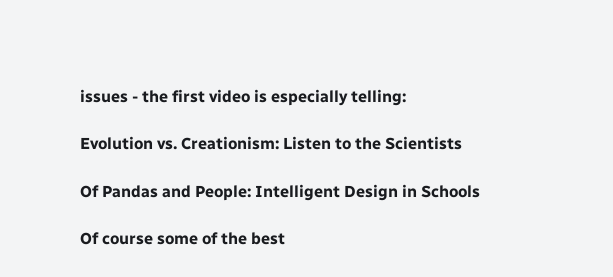issues - the first video is especially telling:

Evolution vs. Creationism: Listen to the Scientists

Of Pandas and People: Intelligent Design in Schools

Of course some of the best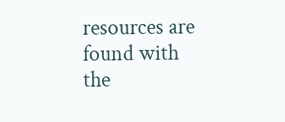resources are found with the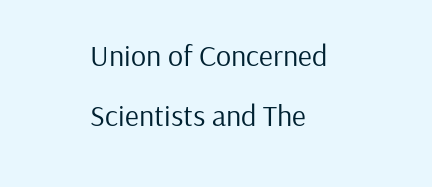Union of Concerned Scientists and The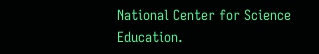National Center for Science Education.